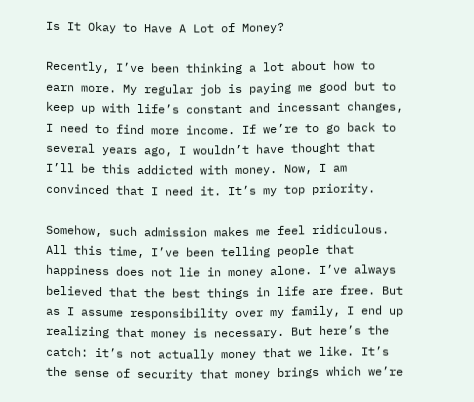Is It Okay to Have A Lot of Money?

Recently, I’ve been thinking a lot about how to earn more. My regular job is paying me good but to keep up with life’s constant and incessant changes, I need to find more income. If we’re to go back to several years ago, I wouldn’t have thought that I’ll be this addicted with money. Now, I am convinced that I need it. It’s my top priority.

Somehow, such admission makes me feel ridiculous. All this time, I’ve been telling people that happiness does not lie in money alone. I’ve always believed that the best things in life are free. But as I assume responsibility over my family, I end up realizing that money is necessary. But here’s the catch: it’s not actually money that we like. It’s the sense of security that money brings which we’re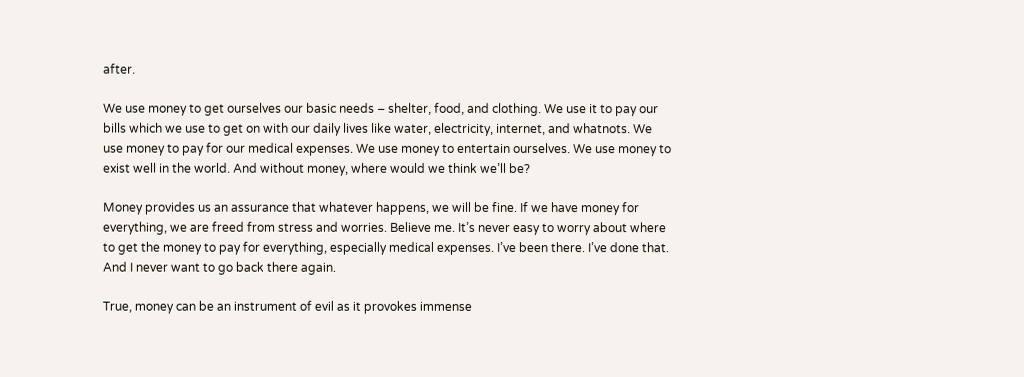after.

We use money to get ourselves our basic needs – shelter, food, and clothing. We use it to pay our bills which we use to get on with our daily lives like water, electricity, internet, and whatnots. We use money to pay for our medical expenses. We use money to entertain ourselves. We use money to exist well in the world. And without money, where would we think we’ll be?

Money provides us an assurance that whatever happens, we will be fine. If we have money for everything, we are freed from stress and worries. Believe me. It’s never easy to worry about where to get the money to pay for everything, especially medical expenses. I’ve been there. I’ve done that. And I never want to go back there again.

True, money can be an instrument of evil as it provokes immense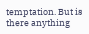temptation. But is there anything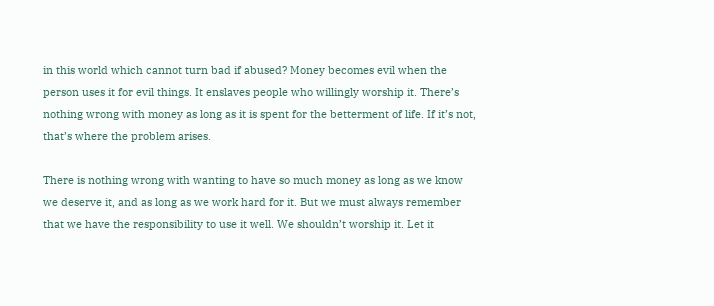in this world which cannot turn bad if abused? Money becomes evil when the person uses it for evil things. It enslaves people who willingly worship it. There’s nothing wrong with money as long as it is spent for the betterment of life. If it’s not, that’s where the problem arises.

There is nothing wrong with wanting to have so much money as long as we know we deserve it, and as long as we work hard for it. But we must always remember that we have the responsibility to use it well. We shouldn’t worship it. Let it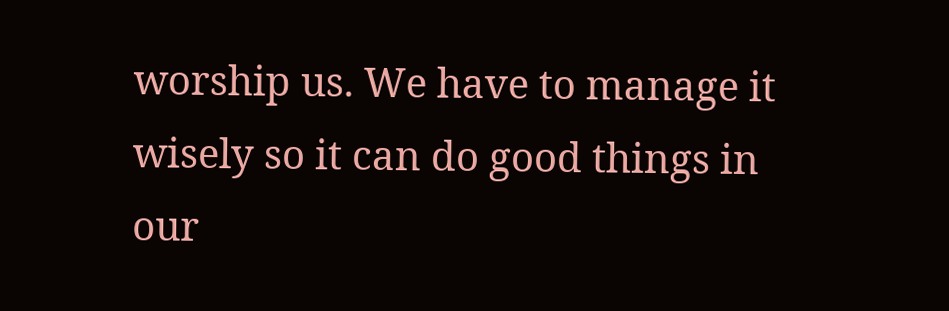worship us. We have to manage it wisely so it can do good things in our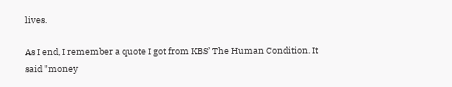lives.

As I end, I remember a quote I got from KBS’ The Human Condition. It said "money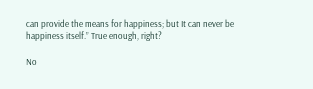can provide the means for happiness; but It can never be happiness itself.” True enough, right?

No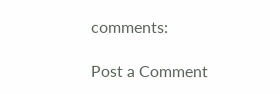comments:

Post a Comment